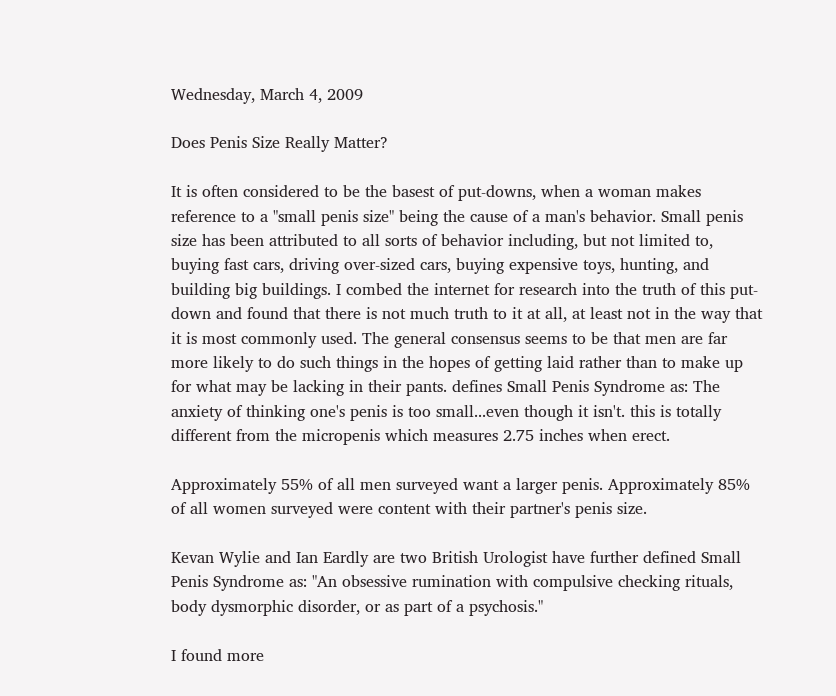Wednesday, March 4, 2009

Does Penis Size Really Matter?

It is often considered to be the basest of put-downs, when a woman makes reference to a "small penis size" being the cause of a man's behavior. Small penis size has been attributed to all sorts of behavior including, but not limited to, buying fast cars, driving over-sized cars, buying expensive toys, hunting, and building big buildings. I combed the internet for research into the truth of this put-down and found that there is not much truth to it at all, at least not in the way that it is most commonly used. The general consensus seems to be that men are far more likely to do such things in the hopes of getting laid rather than to make up for what may be lacking in their pants. defines Small Penis Syndrome as: The anxiety of thinking one's penis is too small...even though it isn't. this is totally different from the micropenis which measures 2.75 inches when erect.

Approximately 55% of all men surveyed want a larger penis. Approximately 85% of all women surveyed were content with their partner's penis size.

Kevan Wylie and Ian Eardly are two British Urologist have further defined Small Penis Syndrome as: "An obsessive rumination with compulsive checking rituals, body dysmorphic disorder, or as part of a psychosis."

I found more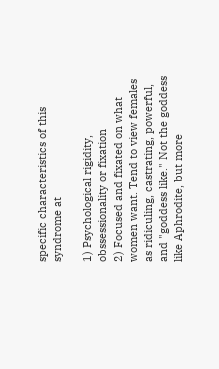specific characteristics of this syndrome at

1) Psychological rigidity, obssessionality or fixation
2) Focused and fixated on what women want. Tend to view females as ridiculing, castrating, powerful, and "goddess like." Not the goddess like Aphrodite, but more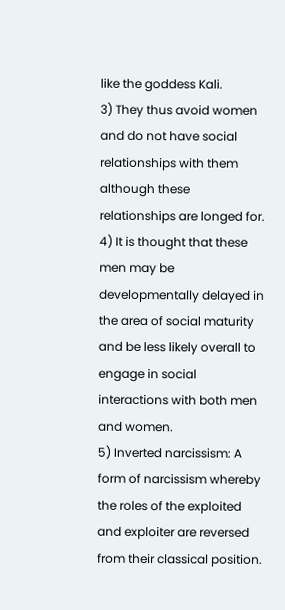like the goddess Kali.
3) They thus avoid women and do not have social relationships with them although these relationships are longed for.
4) It is thought that these men may be developmentally delayed in the area of social maturity and be less likely overall to engage in social interactions with both men and women.
5) Inverted narcissism: A form of narcissism whereby the roles of the exploited and exploiter are reversed from their classical position.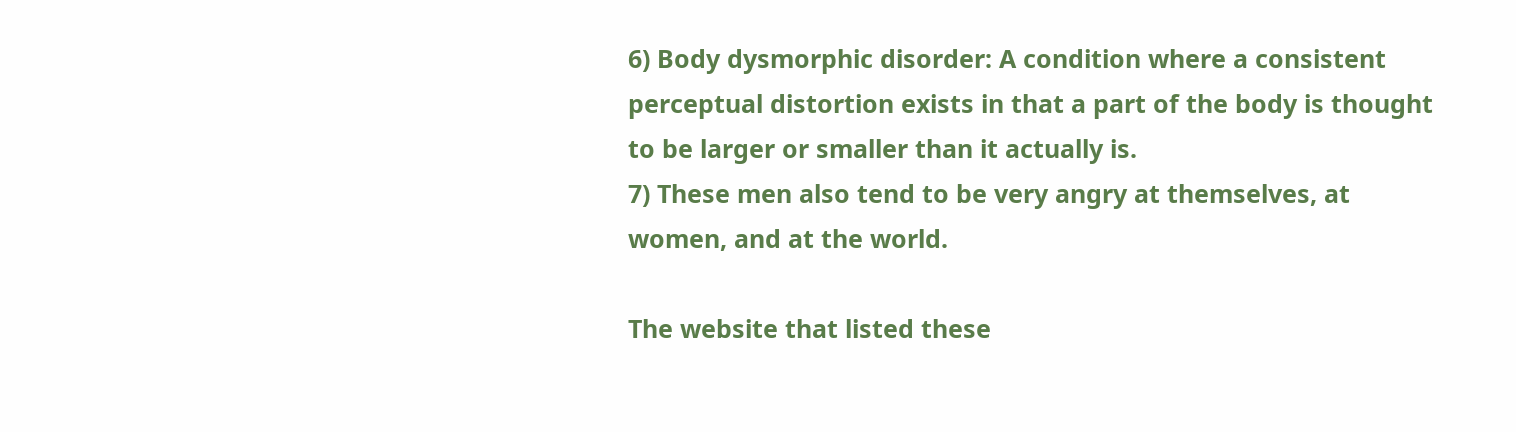6) Body dysmorphic disorder: A condition where a consistent perceptual distortion exists in that a part of the body is thought to be larger or smaller than it actually is.
7) These men also tend to be very angry at themselves, at women, and at the world.

The website that listed these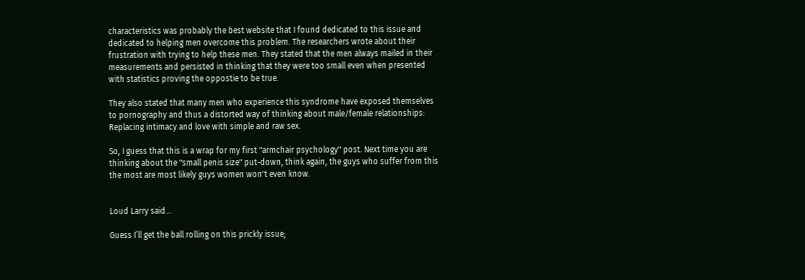characteristics was probably the best website that I found dedicated to this issue and dedicated to helping men overcome this problem. The researchers wrote about their frustration with trying to help these men. They stated that the men always mailed in their measurements and persisted in thinking that they were too small even when presented with statistics proving the oppostie to be true.

They also stated that many men who experience this syndrome have exposed themselves to pornography and thus a distorted way of thinking about male/female relationships: Replacing intimacy and love with simple and raw sex.

So, I guess that this is a wrap for my first "armchair psychology" post. Next time you are thinking about the "small penis size" put-down, think again, the guys who suffer from this the most are most likely guys women won't even know.


Loud Larry said...

Guess I’ll get the ball rolling on this prickly issue;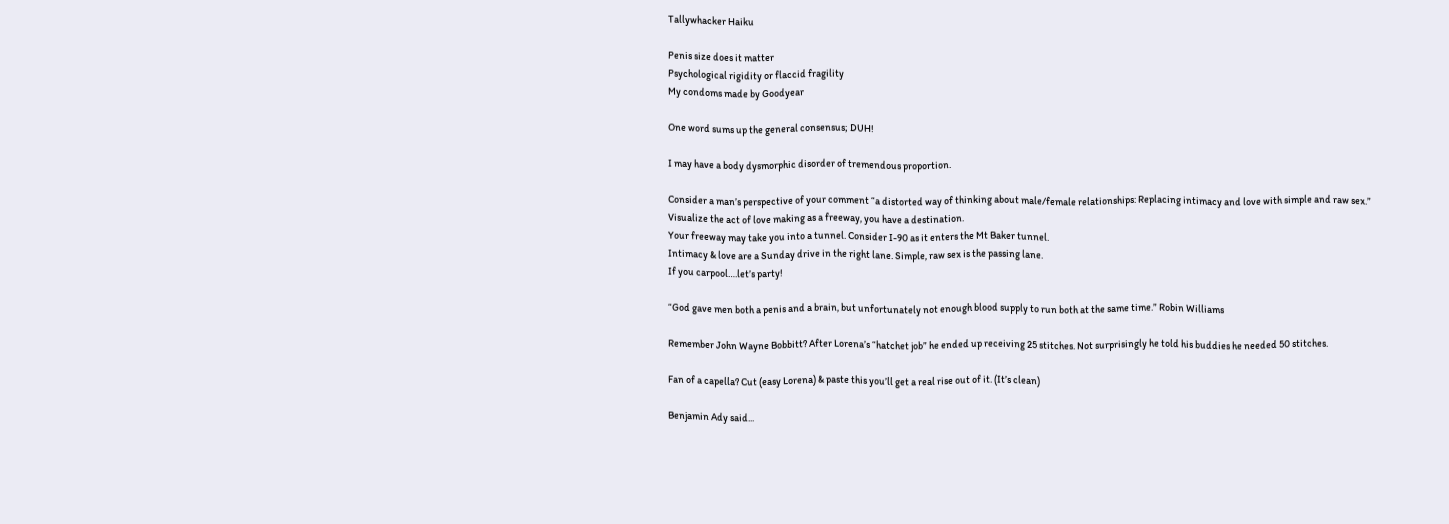Tallywhacker Haiku

Penis size does it matter
Psychological rigidity or flaccid fragility
My condoms made by Goodyear

One word sums up the general consensus; DUH!

I may have a body dysmorphic disorder of tremendous proportion.

Consider a man’s perspective of your comment “a distorted way of thinking about male/female relationships: Replacing intimacy and love with simple and raw sex.”
Visualize the act of love making as a freeway, you have a destination.
Your freeway may take you into a tunnel. Consider I-90 as it enters the Mt Baker tunnel.
Intimacy & love are a Sunday drive in the right lane. Simple, raw sex is the passing lane.
If you carpool….let’s party!

“God gave men both a penis and a brain, but unfortunately not enough blood supply to run both at the same time.” Robin Williams

Remember John Wayne Bobbitt? After Lorena’s “hatchet job” he ended up receiving 25 stitches. Not surprisingly he told his buddies he needed 50 stitches.

Fan of a capella? Cut (easy Lorena) & paste this you’ll get a real rise out of it. (It’s clean)

Benjamin Ady said...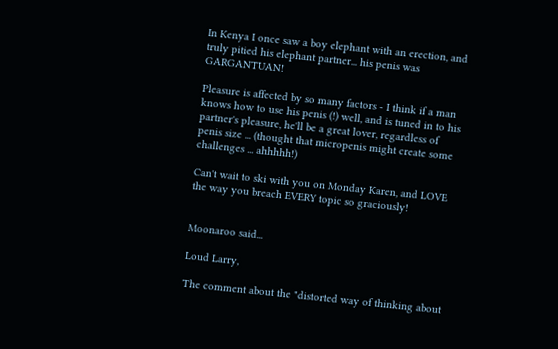In Kenya I once saw a boy elephant with an erection, and truly pitied his elephant partner... his penis was GARGANTUAN!

Pleasure is affected by so many factors - I think if a man knows how to use his penis (!) well, and is tuned in to his partner's pleasure, he'll be a great lover, regardless of penis size ... (thought that micropenis might create some challenges ... ahhhhh!)

Can't wait to ski with you on Monday Karen, and LOVE the way you breach EVERY topic so graciously!


Moonaroo said...

Loud Larry,

The comment about the "distorted way of thinking about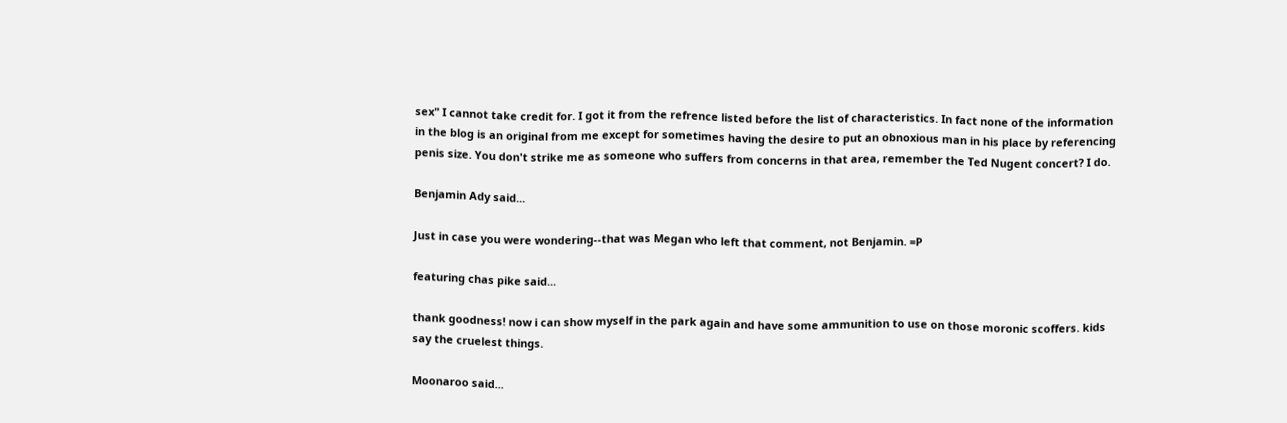sex" I cannot take credit for. I got it from the refrence listed before the list of characteristics. In fact none of the information in the blog is an original from me except for sometimes having the desire to put an obnoxious man in his place by referencing penis size. You don't strike me as someone who suffers from concerns in that area, remember the Ted Nugent concert? I do.

Benjamin Ady said...

Just in case you were wondering--that was Megan who left that comment, not Benjamin. =P

featuring chas pike said...

thank goodness! now i can show myself in the park again and have some ammunition to use on those moronic scoffers. kids say the cruelest things.

Moonaroo said...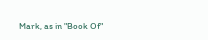Mark, as in "Book Of"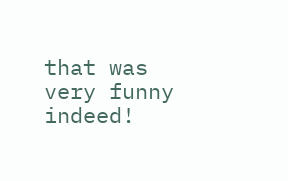that was very funny indeed!